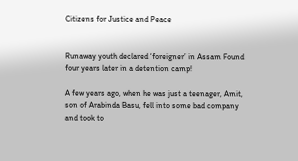Citizens for Justice and Peace


Runaway youth declared ‘foreigner’ in Assam Found four years later in a detention camp!

A few years ago, when he was just a teenager, Amit, son of Arabinda Basu, fell into some bad company and took to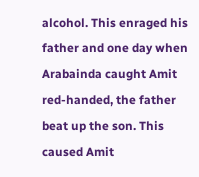alcohol. This enraged his father and one day when Arabainda caught Amit red-handed, the father beat up the son. This caused Amit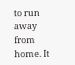to run away from home. It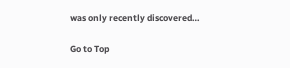was only recently discovered…

Go to Top